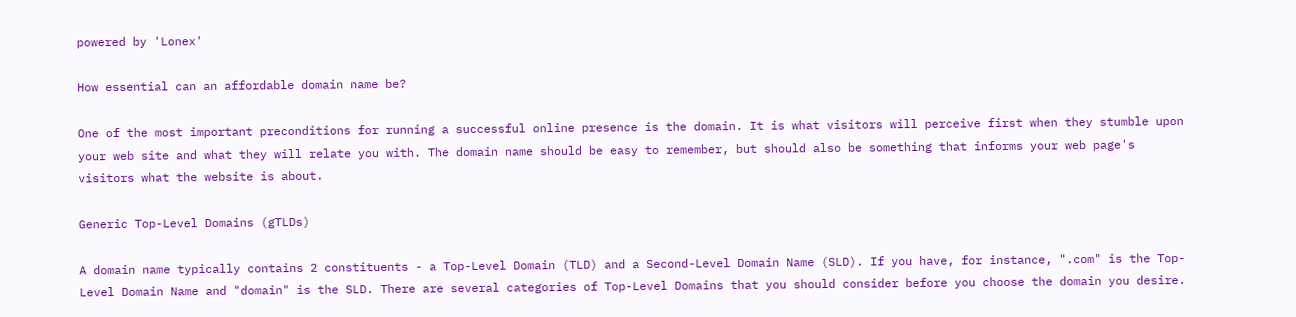powered by 'Lonex'

How essential can an affordable domain name be?

One of the most important preconditions for running a successful online presence is the domain. It is what visitors will perceive first when they stumble upon your web site and what they will relate you with. The domain name should be easy to remember, but should also be something that informs your web page's visitors what the website is about.

Generic Top-Level Domains (gTLDs)

A domain name typically contains 2 constituents - a Top-Level Domain (TLD) and a Second-Level Domain Name (SLD). If you have, for instance, ".com" is the Top-Level Domain Name and "domain" is the SLD. There are several categories of Top-Level Domains that you should consider before you choose the domain you desire.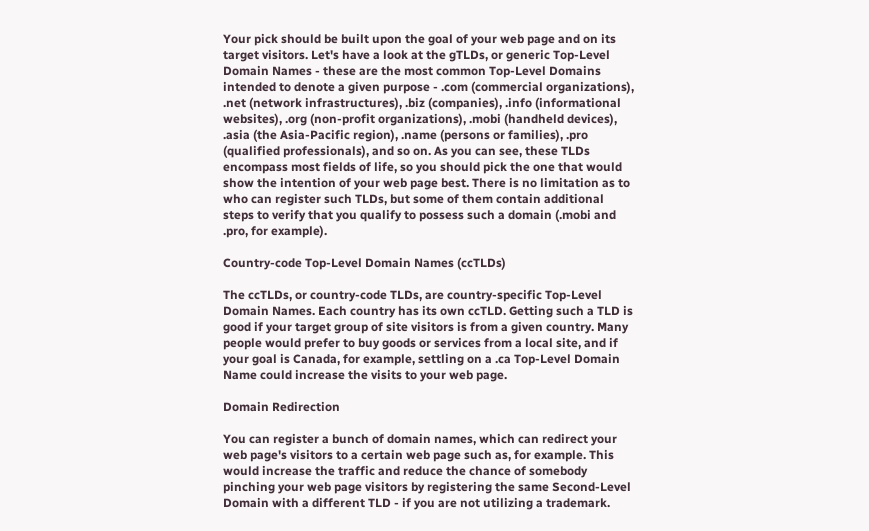Your pick should be built upon the goal of your web page and on its target visitors. Let's have a look at the gTLDs, or generic Top-Level Domain Names - these are the most common Top-Level Domains intended to denote a given purpose - .com (commercial organizations), .net (network infrastructures), .biz (companies), .info (informational websites), .org (non-profit organizations), .mobi (handheld devices), .asia (the Asia-Pacific region), .name (persons or families), .pro (qualified professionals), and so on. As you can see, these TLDs encompass most fields of life, so you should pick the one that would show the intention of your web page best. There is no limitation as to who can register such TLDs, but some of them contain additional steps to verify that you qualify to possess such a domain (.mobi and .pro, for example).

Country-code Top-Level Domain Names (ccTLDs)

The ccTLDs, or country-code TLDs, are country-specific Top-Level Domain Names. Each country has its own ccTLD. Getting such a TLD is good if your target group of site visitors is from a given country. Many people would prefer to buy goods or services from a local site, and if your goal is Canada, for example, settling on a .ca Top-Level Domain Name could increase the visits to your web page.

Domain Redirection

You can register a bunch of domain names, which can redirect your web page's visitors to a certain web page such as, for example. This would increase the traffic and reduce the chance of somebody pinching your web page visitors by registering the same Second-Level Domain with a different TLD - if you are not utilizing a trademark.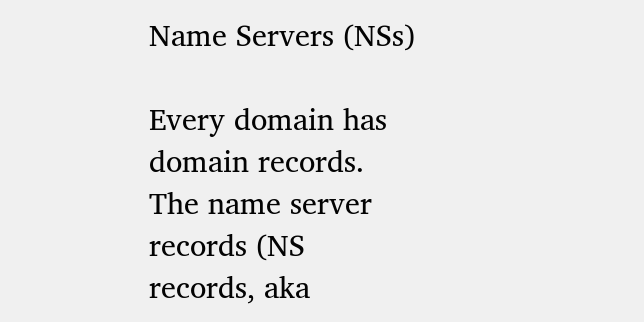Name Servers (NSs)

Every domain has domain records. The name server records (NS records, aka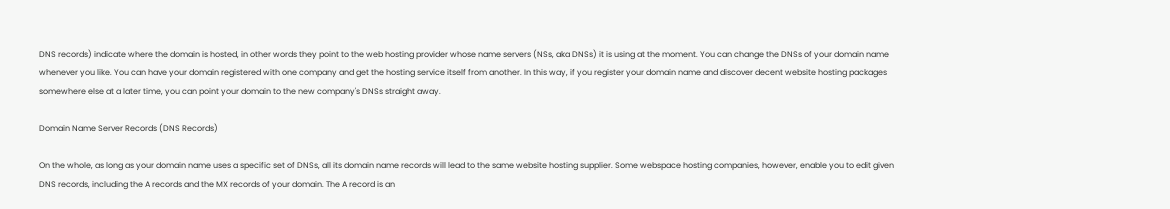DNS records) indicate where the domain is hosted, in other words they point to the web hosting provider whose name servers (NSs, aka DNSs) it is using at the moment. You can change the DNSs of your domain name whenever you like. You can have your domain registered with one company and get the hosting service itself from another. In this way, if you register your domain name and discover decent website hosting packages somewhere else at a later time, you can point your domain to the new company's DNSs straight away.

Domain Name Server Records (DNS Records)

On the whole, as long as your domain name uses a specific set of DNSs, all its domain name records will lead to the same website hosting supplier. Some webspace hosting companies, however, enable you to edit given DNS records, including the A records and the MX records of your domain. The A record is an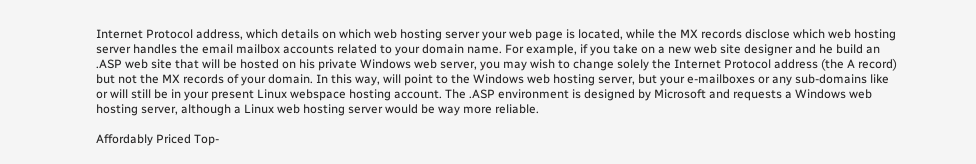Internet Protocol address, which details on which web hosting server your web page is located, while the MX records disclose which web hosting server handles the email mailbox accounts related to your domain name. For example, if you take on a new web site designer and he build an .ASP web site that will be hosted on his private Windows web server, you may wish to change solely the Internet Protocol address (the A record) but not the MX records of your domain. In this way, will point to the Windows web hosting server, but your e-mailboxes or any sub-domains like or will still be in your present Linux webspace hosting account. The .ASP environment is designed by Microsoft and requests a Windows web hosting server, although a Linux web hosting server would be way more reliable.

Affordably Priced Top-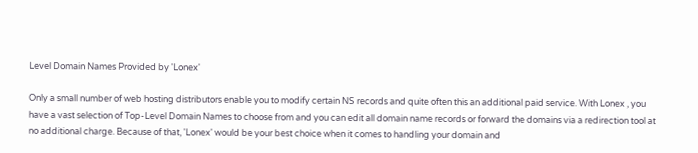Level Domain Names Provided by 'Lonex'

Only a small number of web hosting distributors enable you to modify certain NS records and quite often this an additional paid service. With Lonex , you have a vast selection of Top-Level Domain Names to choose from and you can edit all domain name records or forward the domains via a redirection tool at no additional charge. Because of that, 'Lonex' would be your best choice when it comes to handling your domain and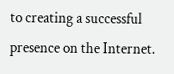to creating a successful presence on the Internet.